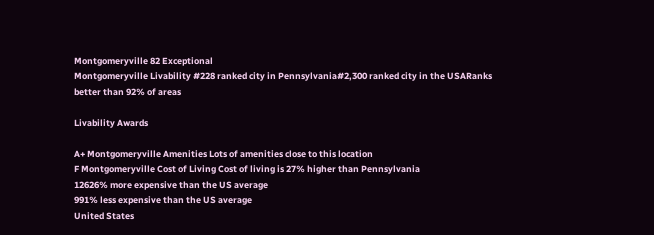Montgomeryville 82 Exceptional
Montgomeryville Livability #228 ranked city in Pennsylvania#2,300 ranked city in the USARanks better than 92% of areas

Livability Awards

A+ Montgomeryville Amenities Lots of amenities close to this location
F Montgomeryville Cost of Living Cost of living is 27% higher than Pennsylvania
12626% more expensive than the US average
991% less expensive than the US average
United States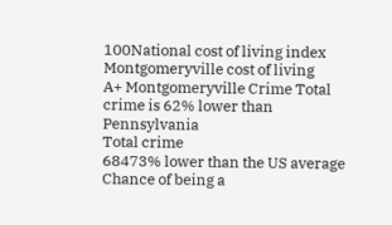100National cost of living index
Montgomeryville cost of living
A+ Montgomeryville Crime Total crime is 62% lower than Pennsylvania
Total crime
68473% lower than the US average
Chance of being a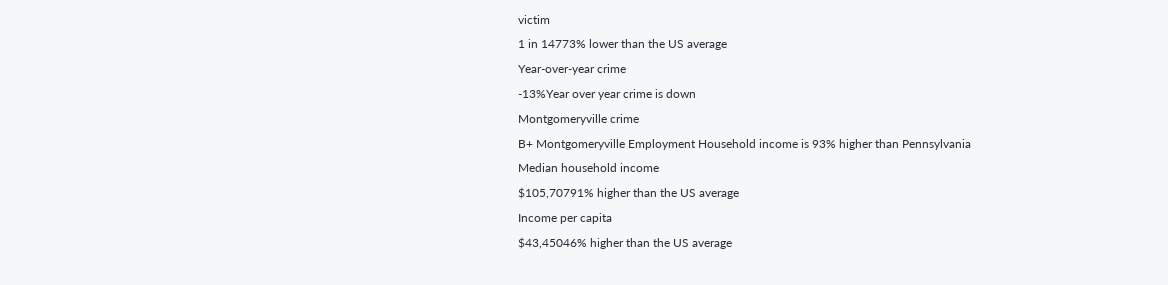victim
1 in 14773% lower than the US average
Year-over-year crime
-13%Year over year crime is down
Montgomeryville crime
B+ Montgomeryville Employment Household income is 93% higher than Pennsylvania
Median household income
$105,70791% higher than the US average
Income per capita
$43,45046% higher than the US average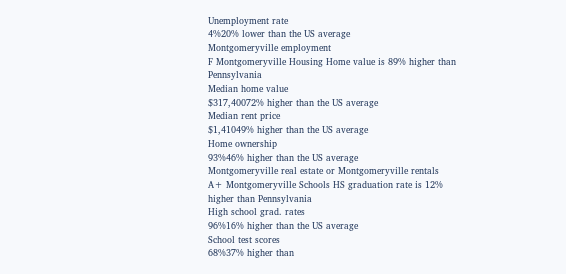Unemployment rate
4%20% lower than the US average
Montgomeryville employment
F Montgomeryville Housing Home value is 89% higher than Pennsylvania
Median home value
$317,40072% higher than the US average
Median rent price
$1,41049% higher than the US average
Home ownership
93%46% higher than the US average
Montgomeryville real estate or Montgomeryville rentals
A+ Montgomeryville Schools HS graduation rate is 12% higher than Pennsylvania
High school grad. rates
96%16% higher than the US average
School test scores
68%37% higher than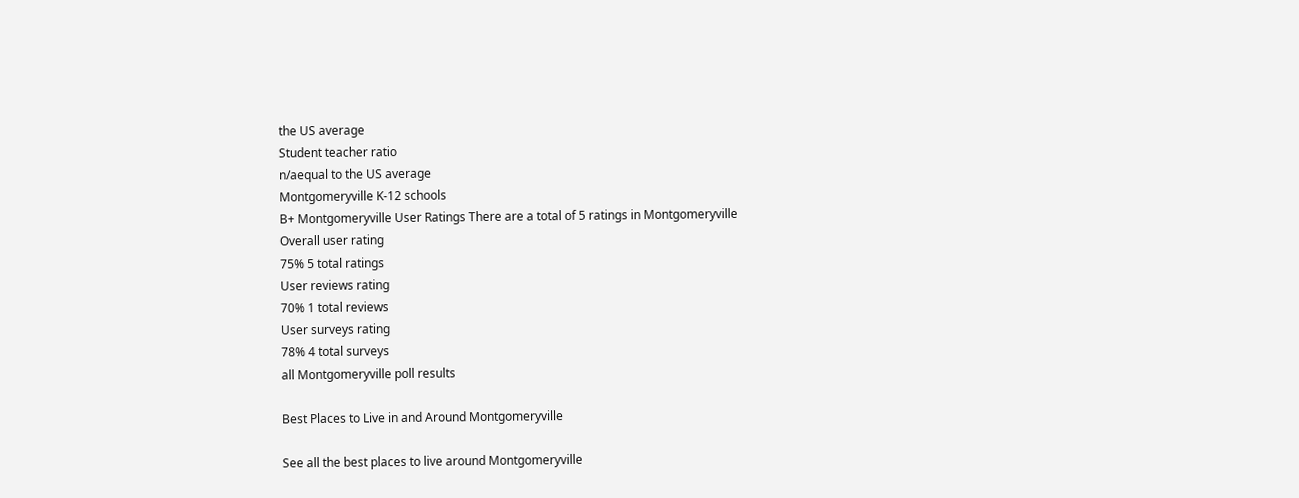the US average
Student teacher ratio
n/aequal to the US average
Montgomeryville K-12 schools
B+ Montgomeryville User Ratings There are a total of 5 ratings in Montgomeryville
Overall user rating
75% 5 total ratings
User reviews rating
70% 1 total reviews
User surveys rating
78% 4 total surveys
all Montgomeryville poll results

Best Places to Live in and Around Montgomeryville

See all the best places to live around Montgomeryville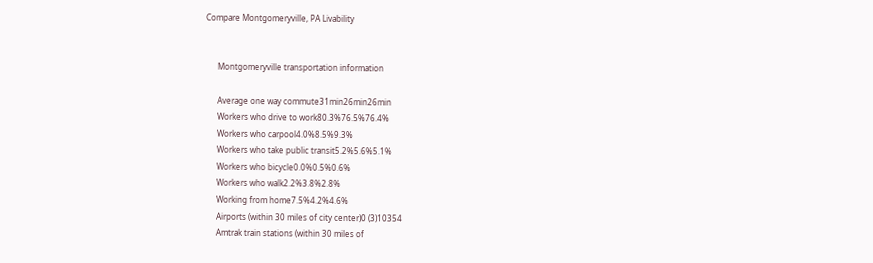Compare Montgomeryville, PA Livability


      Montgomeryville transportation information

      Average one way commute31min26min26min
      Workers who drive to work80.3%76.5%76.4%
      Workers who carpool4.0%8.5%9.3%
      Workers who take public transit5.2%5.6%5.1%
      Workers who bicycle0.0%0.5%0.6%
      Workers who walk2.2%3.8%2.8%
      Working from home7.5%4.2%4.6%
      Airports (within 30 miles of city center)0 (3)10354
      Amtrak train stations (within 30 miles of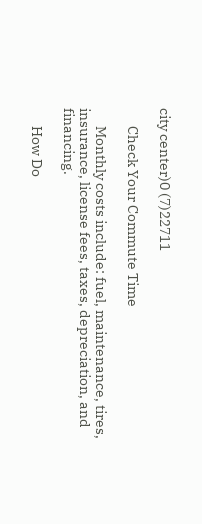city center)0 (7)22711

      Check Your Commute Time

      Monthly costs include: fuel, maintenance, tires, insurance, license fees, taxes, depreciation, and financing.

      How Do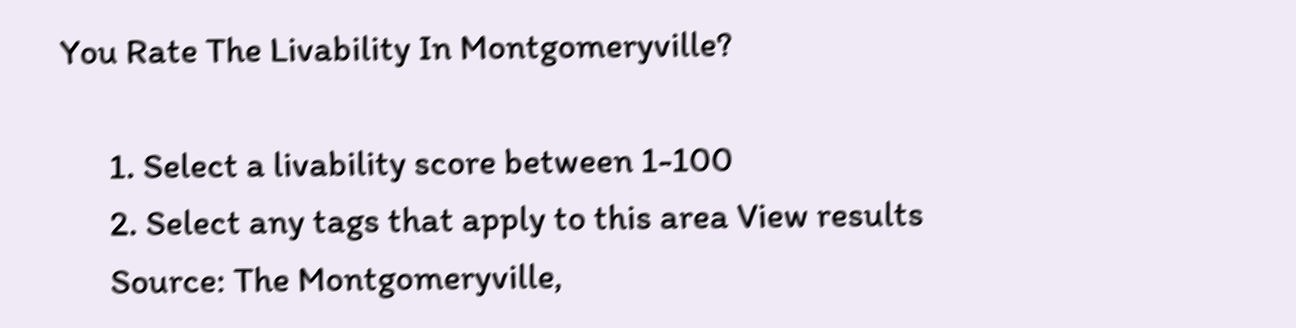You Rate The Livability In Montgomeryville?

      1. Select a livability score between 1-100
      2. Select any tags that apply to this area View results
      Source: The Montgomeryville,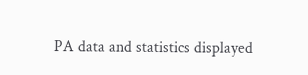PA data and statistics displayed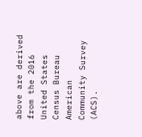above are derived from the 2016 United States Census Bureau American Community Survey (ACS).